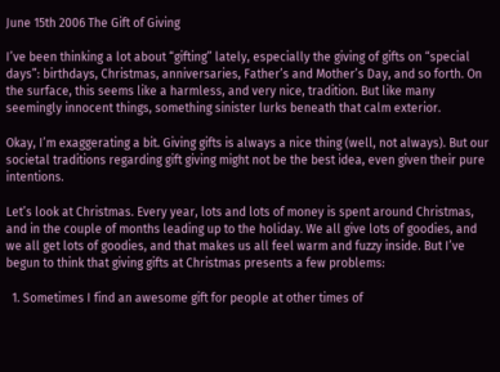June 15th 2006 The Gift of Giving

I’ve been thinking a lot about “gifting” lately, especially the giving of gifts on “special days”: birthdays, Christmas, anniversaries, Father’s and Mother’s Day, and so forth. On the surface, this seems like a harmless, and very nice, tradition. But like many seemingly innocent things, something sinister lurks beneath that calm exterior.

Okay, I’m exaggerating a bit. Giving gifts is always a nice thing (well, not always). But our societal traditions regarding gift giving might not be the best idea, even given their pure intentions.

Let’s look at Christmas. Every year, lots and lots of money is spent around Christmas, and in the couple of months leading up to the holiday. We all give lots of goodies, and we all get lots of goodies, and that makes us all feel warm and fuzzy inside. But I’ve begun to think that giving gifts at Christmas presents a few problems:

  1. Sometimes I find an awesome gift for people at other times of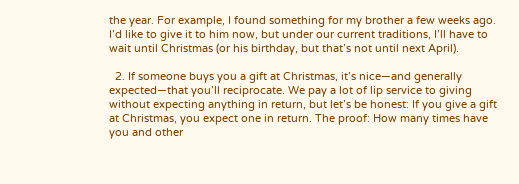the year. For example, I found something for my brother a few weeks ago. I’d like to give it to him now, but under our current traditions, I’ll have to wait until Christmas (or his birthday, but that’s not until next April).

  2. If someone buys you a gift at Christmas, it’s nice—and generally expected—that you’ll reciprocate. We pay a lot of lip service to giving without expecting anything in return, but let’s be honest: If you give a gift at Christmas, you expect one in return. The proof: How many times have you and other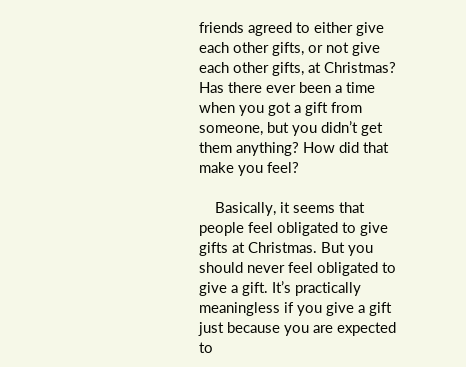friends agreed to either give each other gifts, or not give each other gifts, at Christmas? Has there ever been a time when you got a gift from someone, but you didn’t get them anything? How did that make you feel?

    Basically, it seems that people feel obligated to give gifts at Christmas. But you should never feel obligated to give a gift. It’s practically meaningless if you give a gift just because you are expected to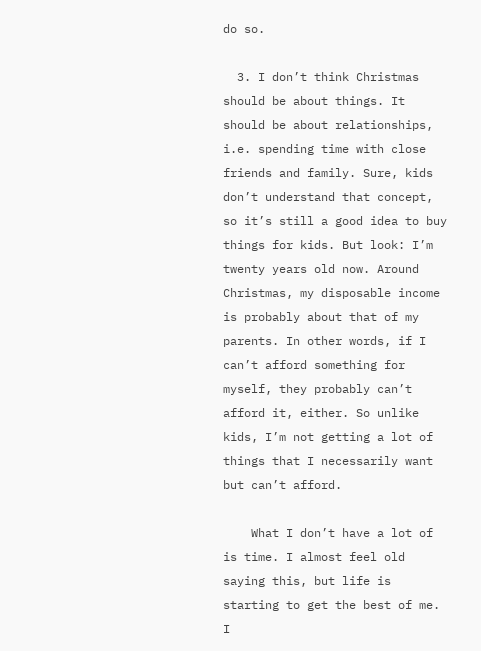do so.

  3. I don’t think Christmas should be about things. It should be about relationships, i.e. spending time with close friends and family. Sure, kids don’t understand that concept, so it’s still a good idea to buy things for kids. But look: I’m twenty years old now. Around Christmas, my disposable income is probably about that of my parents. In other words, if I can’t afford something for myself, they probably can’t afford it, either. So unlike kids, I’m not getting a lot of things that I necessarily want but can’t afford.

    What I don’t have a lot of is time. I almost feel old saying this, but life is starting to get the best of me. I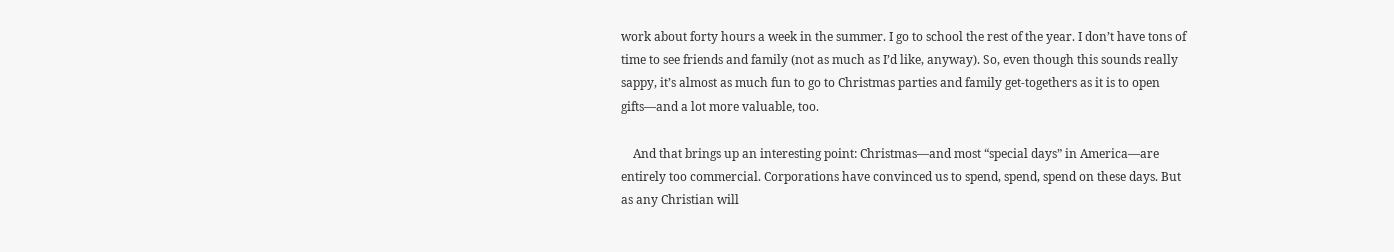work about forty hours a week in the summer. I go to school the rest of the year. I don’t have tons of time to see friends and family (not as much as I’d like, anyway). So, even though this sounds really sappy, it’s almost as much fun to go to Christmas parties and family get-togethers as it is to open gifts—and a lot more valuable, too.

    And that brings up an interesting point: Christmas—and most “special days” in America—are entirely too commercial. Corporations have convinced us to spend, spend, spend on these days. But as any Christian will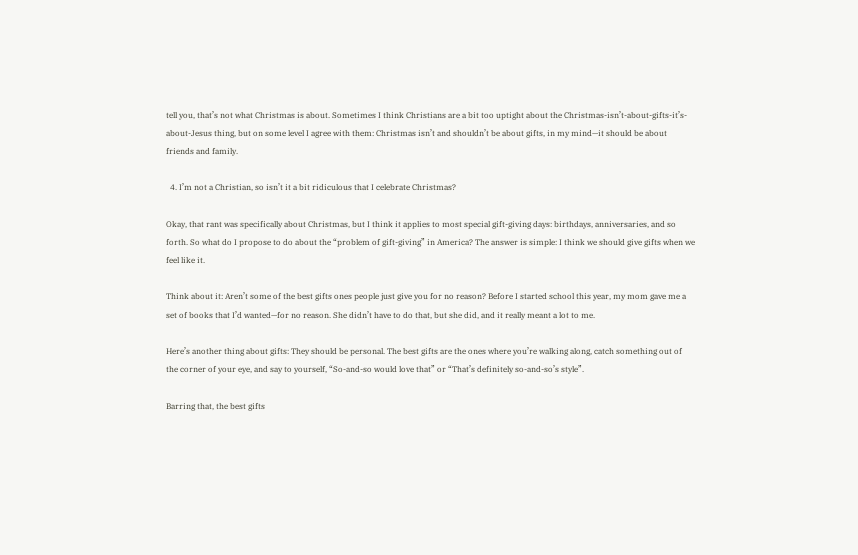tell you, that’s not what Christmas is about. Sometimes I think Christians are a bit too uptight about the Christmas-isn’t-about-gifts-it’s-about-Jesus thing, but on some level I agree with them: Christmas isn’t and shouldn’t be about gifts, in my mind—it should be about friends and family.

  4. I’m not a Christian, so isn’t it a bit ridiculous that I celebrate Christmas?

Okay, that rant was specifically about Christmas, but I think it applies to most special gift-giving days: birthdays, anniversaries, and so forth. So what do I propose to do about the “problem of gift-giving” in America? The answer is simple: I think we should give gifts when we feel like it.

Think about it: Aren’t some of the best gifts ones people just give you for no reason? Before I started school this year, my mom gave me a set of books that I’d wanted—for no reason. She didn’t have to do that, but she did, and it really meant a lot to me.

Here’s another thing about gifts: They should be personal. The best gifts are the ones where you’re walking along, catch something out of the corner of your eye, and say to yourself, “So-and-so would love that” or “That’s definitely so-and-so’s style”.

Barring that, the best gifts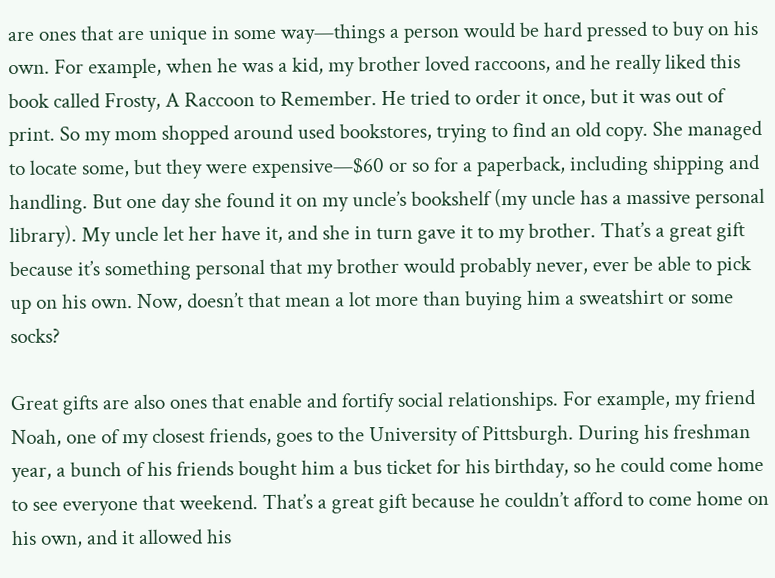are ones that are unique in some way—things a person would be hard pressed to buy on his own. For example, when he was a kid, my brother loved raccoons, and he really liked this book called Frosty, A Raccoon to Remember. He tried to order it once, but it was out of print. So my mom shopped around used bookstores, trying to find an old copy. She managed to locate some, but they were expensive—$60 or so for a paperback, including shipping and handling. But one day she found it on my uncle’s bookshelf (my uncle has a massive personal library). My uncle let her have it, and she in turn gave it to my brother. That’s a great gift because it’s something personal that my brother would probably never, ever be able to pick up on his own. Now, doesn’t that mean a lot more than buying him a sweatshirt or some socks?

Great gifts are also ones that enable and fortify social relationships. For example, my friend Noah, one of my closest friends, goes to the University of Pittsburgh. During his freshman year, a bunch of his friends bought him a bus ticket for his birthday, so he could come home to see everyone that weekend. That’s a great gift because he couldn’t afford to come home on his own, and it allowed his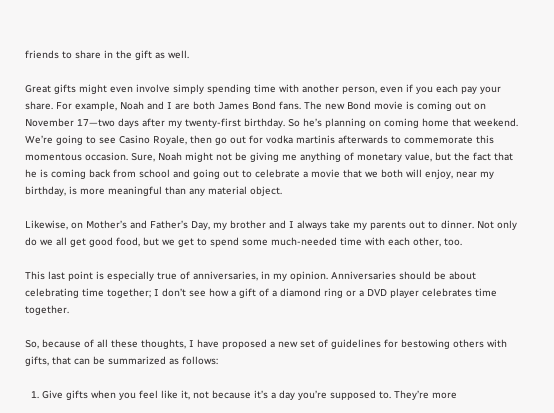friends to share in the gift as well.

Great gifts might even involve simply spending time with another person, even if you each pay your share. For example, Noah and I are both James Bond fans. The new Bond movie is coming out on November 17—two days after my twenty-first birthday. So he’s planning on coming home that weekend. We’re going to see Casino Royale, then go out for vodka martinis afterwards to commemorate this momentous occasion. Sure, Noah might not be giving me anything of monetary value, but the fact that he is coming back from school and going out to celebrate a movie that we both will enjoy, near my birthday, is more meaningful than any material object.

Likewise, on Mother’s and Father’s Day, my brother and I always take my parents out to dinner. Not only do we all get good food, but we get to spend some much-needed time with each other, too.

This last point is especially true of anniversaries, in my opinion. Anniversaries should be about celebrating time together; I don’t see how a gift of a diamond ring or a DVD player celebrates time together.

So, because of all these thoughts, I have proposed a new set of guidelines for bestowing others with gifts, that can be summarized as follows:

  1. Give gifts when you feel like it, not because it’s a day you’re supposed to. They’re more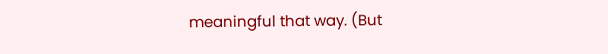meaningful that way. (But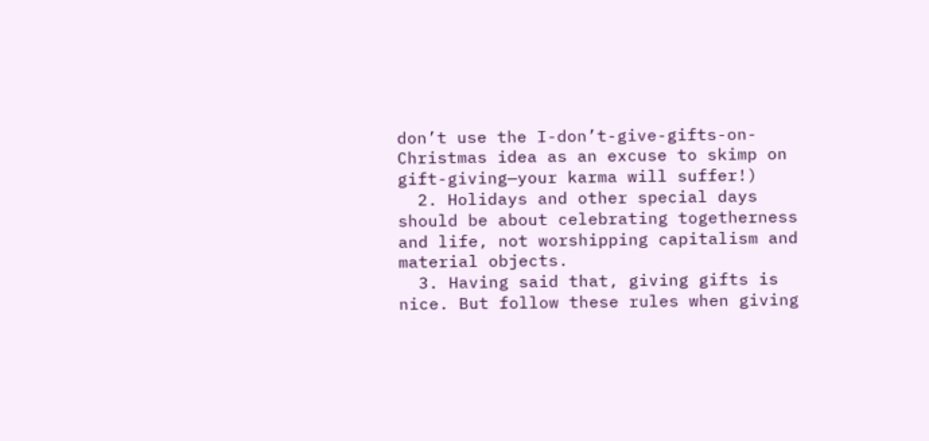don’t use the I-don’t-give-gifts-on-Christmas idea as an excuse to skimp on gift-giving—your karma will suffer!)
  2. Holidays and other special days should be about celebrating togetherness and life, not worshipping capitalism and material objects.
  3. Having said that, giving gifts is nice. But follow these rules when giving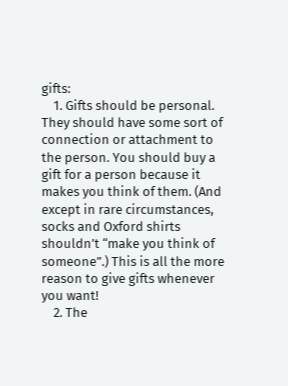gifts:
    1. Gifts should be personal. They should have some sort of connection or attachment to the person. You should buy a gift for a person because it makes you think of them. (And except in rare circumstances, socks and Oxford shirts shouldn’t “make you think of someone”.) This is all the more reason to give gifts whenever you want!
    2. The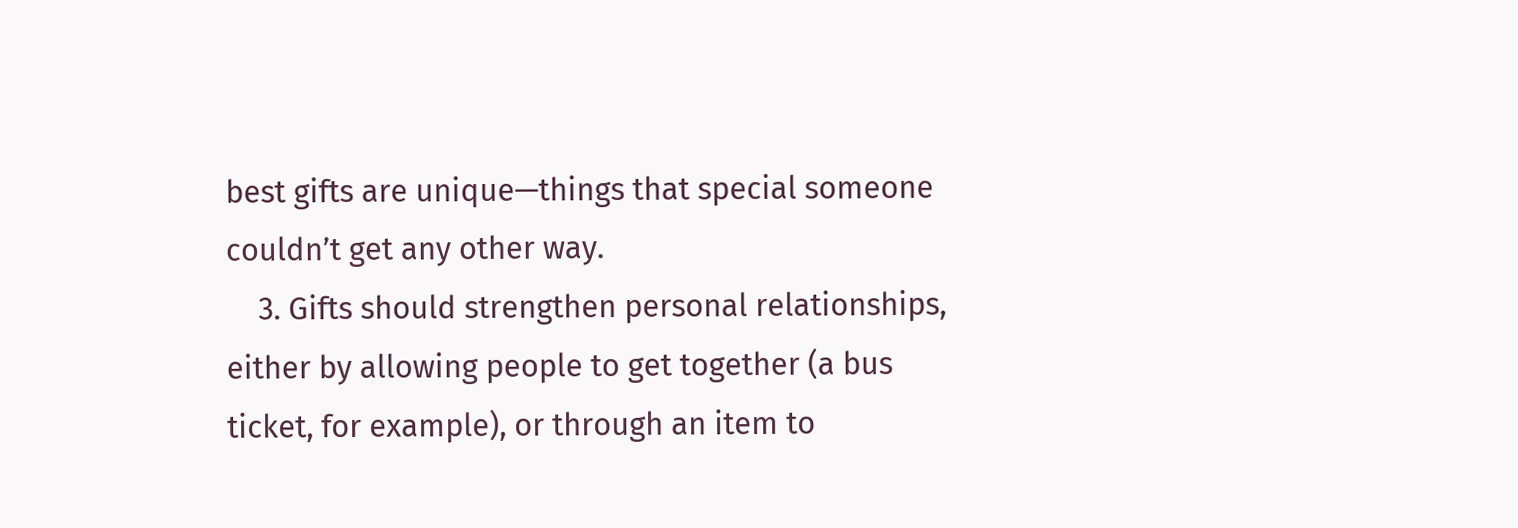best gifts are unique—things that special someone couldn’t get any other way.
    3. Gifts should strengthen personal relationships, either by allowing people to get together (a bus ticket, for example), or through an item to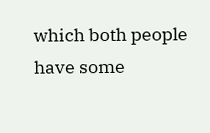which both people have some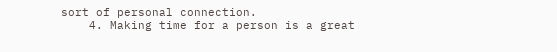sort of personal connection.
    4. Making time for a person is a great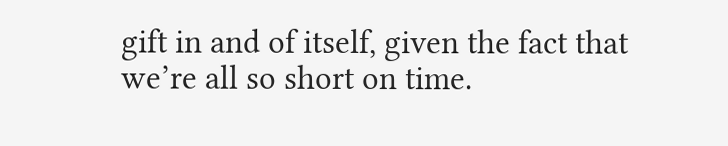gift in and of itself, given the fact that we’re all so short on time.